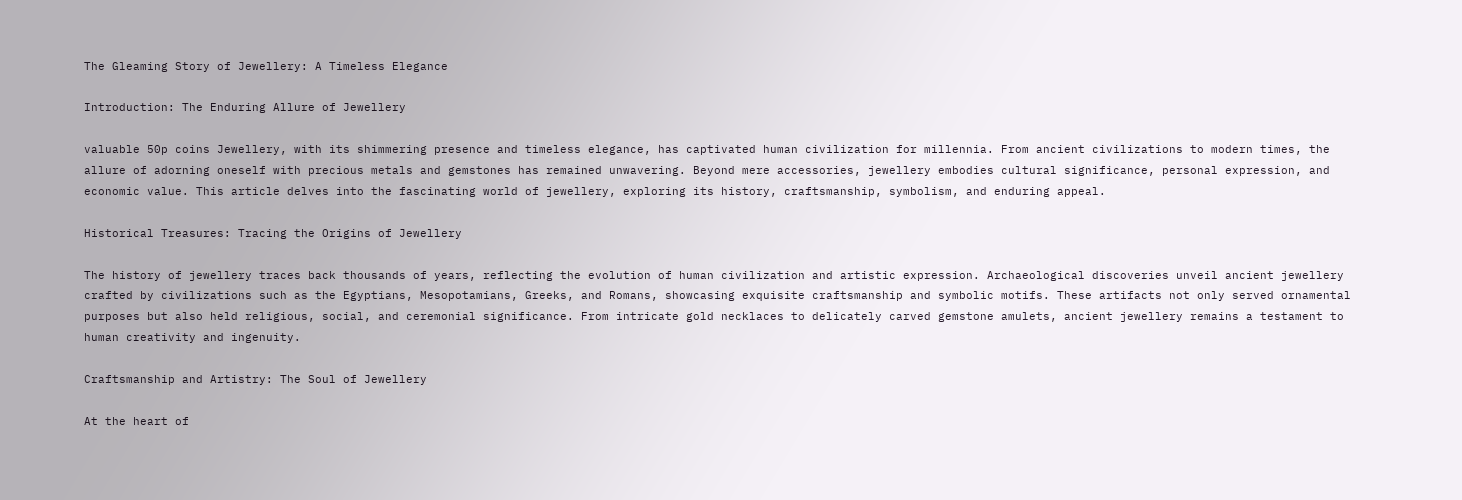The Gleaming Story of Jewellery: A Timeless Elegance

Introduction: The Enduring Allure of Jewellery

valuable 50p coins Jewellery, with its shimmering presence and timeless elegance, has captivated human civilization for millennia. From ancient civilizations to modern times, the allure of adorning oneself with precious metals and gemstones has remained unwavering. Beyond mere accessories, jewellery embodies cultural significance, personal expression, and economic value. This article delves into the fascinating world of jewellery, exploring its history, craftsmanship, symbolism, and enduring appeal.

Historical Treasures: Tracing the Origins of Jewellery

The history of jewellery traces back thousands of years, reflecting the evolution of human civilization and artistic expression. Archaeological discoveries unveil ancient jewellery crafted by civilizations such as the Egyptians, Mesopotamians, Greeks, and Romans, showcasing exquisite craftsmanship and symbolic motifs. These artifacts not only served ornamental purposes but also held religious, social, and ceremonial significance. From intricate gold necklaces to delicately carved gemstone amulets, ancient jewellery remains a testament to human creativity and ingenuity.

Craftsmanship and Artistry: The Soul of Jewellery

At the heart of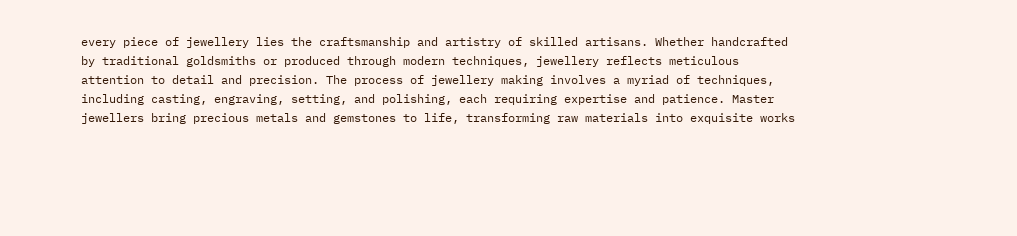every piece of jewellery lies the craftsmanship and artistry of skilled artisans. Whether handcrafted by traditional goldsmiths or produced through modern techniques, jewellery reflects meticulous attention to detail and precision. The process of jewellery making involves a myriad of techniques, including casting, engraving, setting, and polishing, each requiring expertise and patience. Master jewellers bring precious metals and gemstones to life, transforming raw materials into exquisite works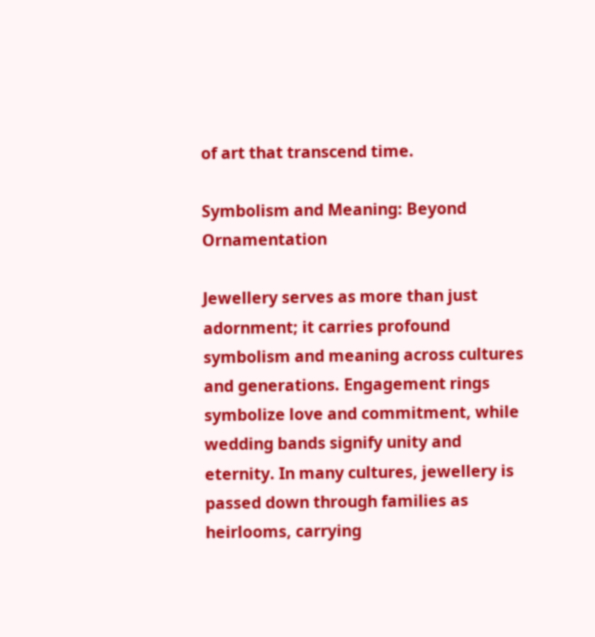of art that transcend time.

Symbolism and Meaning: Beyond Ornamentation

Jewellery serves as more than just adornment; it carries profound symbolism and meaning across cultures and generations. Engagement rings symbolize love and commitment, while wedding bands signify unity and eternity. In many cultures, jewellery is passed down through families as heirlooms, carrying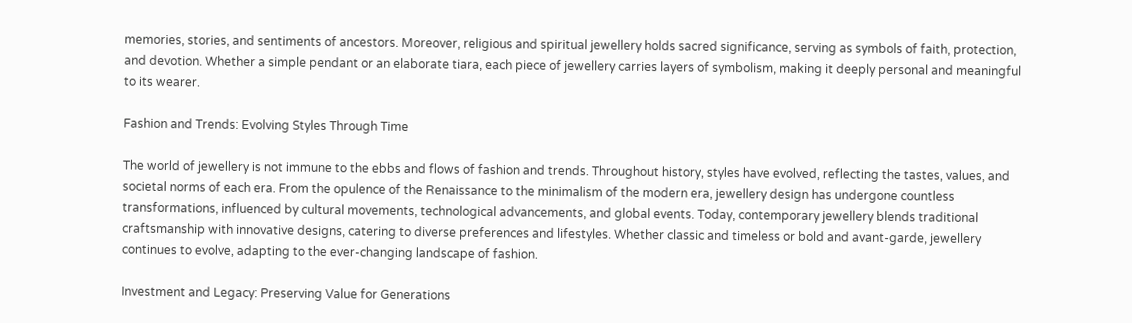memories, stories, and sentiments of ancestors. Moreover, religious and spiritual jewellery holds sacred significance, serving as symbols of faith, protection, and devotion. Whether a simple pendant or an elaborate tiara, each piece of jewellery carries layers of symbolism, making it deeply personal and meaningful to its wearer.

Fashion and Trends: Evolving Styles Through Time

The world of jewellery is not immune to the ebbs and flows of fashion and trends. Throughout history, styles have evolved, reflecting the tastes, values, and societal norms of each era. From the opulence of the Renaissance to the minimalism of the modern era, jewellery design has undergone countless transformations, influenced by cultural movements, technological advancements, and global events. Today, contemporary jewellery blends traditional craftsmanship with innovative designs, catering to diverse preferences and lifestyles. Whether classic and timeless or bold and avant-garde, jewellery continues to evolve, adapting to the ever-changing landscape of fashion.

Investment and Legacy: Preserving Value for Generations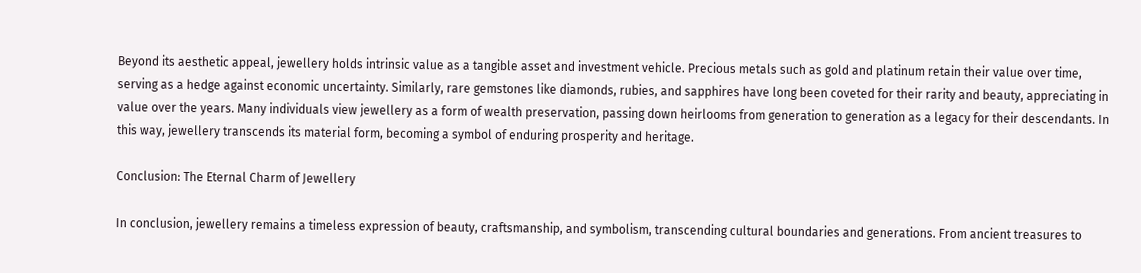Beyond its aesthetic appeal, jewellery holds intrinsic value as a tangible asset and investment vehicle. Precious metals such as gold and platinum retain their value over time, serving as a hedge against economic uncertainty. Similarly, rare gemstones like diamonds, rubies, and sapphires have long been coveted for their rarity and beauty, appreciating in value over the years. Many individuals view jewellery as a form of wealth preservation, passing down heirlooms from generation to generation as a legacy for their descendants. In this way, jewellery transcends its material form, becoming a symbol of enduring prosperity and heritage.

Conclusion: The Eternal Charm of Jewellery

In conclusion, jewellery remains a timeless expression of beauty, craftsmanship, and symbolism, transcending cultural boundaries and generations. From ancient treasures to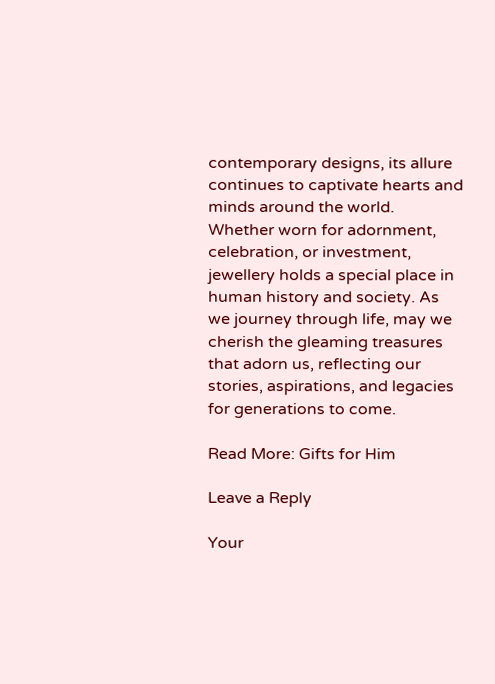contemporary designs, its allure continues to captivate hearts and minds around the world. Whether worn for adornment, celebration, or investment, jewellery holds a special place in human history and society. As we journey through life, may we cherish the gleaming treasures that adorn us, reflecting our stories, aspirations, and legacies for generations to come.

Read More: Gifts for Him

Leave a Reply

Your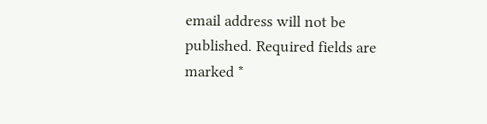email address will not be published. Required fields are marked *